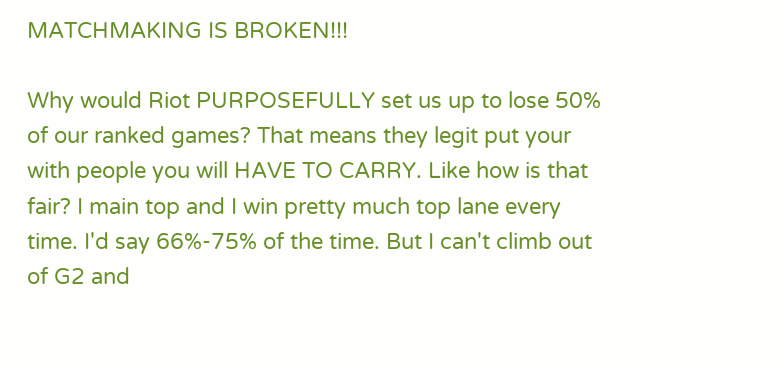MATCHMAKING IS BROKEN!!!

Why would Riot PURPOSEFULLY set us up to lose 50% of our ranked games? That means they legit put your with people you will HAVE TO CARRY. Like how is that fair? I main top and I win pretty much top lane every time. I'd say 66%-75% of the time. But I can't climb out of G2 and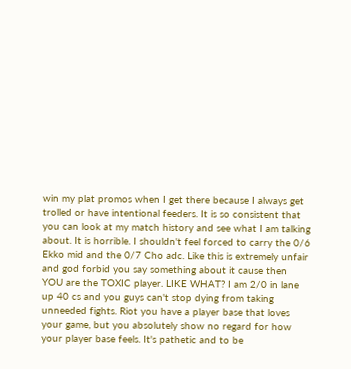win my plat promos when I get there because I always get trolled or have intentional feeders. It is so consistent that you can look at my match history and see what I am talking about. It is horrible. I shouldn't feel forced to carry the 0/6 Ekko mid and the 0/7 Cho adc. Like this is extremely unfair and god forbid you say something about it cause then YOU are the TOXIC player. LIKE WHAT? I am 2/0 in lane up 40 cs and you guys can't stop dying from taking unneeded fights. Riot you have a player base that loves your game, but you absolutely show no regard for how your player base feels. It's pathetic and to be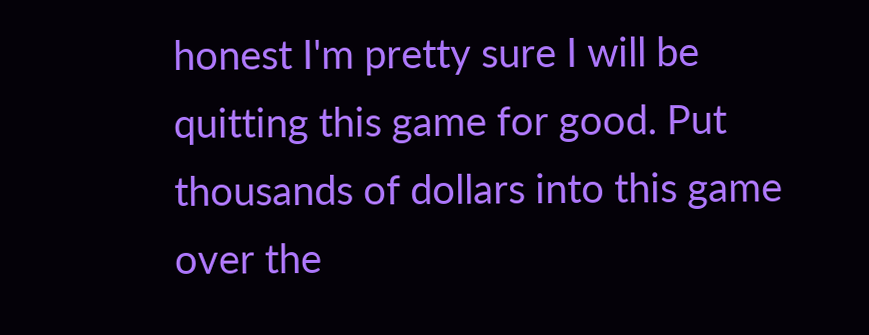honest I'm pretty sure I will be quitting this game for good. Put thousands of dollars into this game over the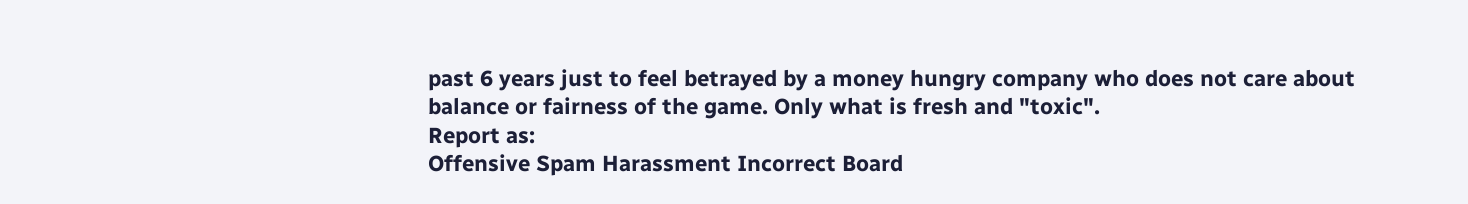past 6 years just to feel betrayed by a money hungry company who does not care about balance or fairness of the game. Only what is fresh and "toxic".
Report as:
Offensive Spam Harassment Incorrect Board